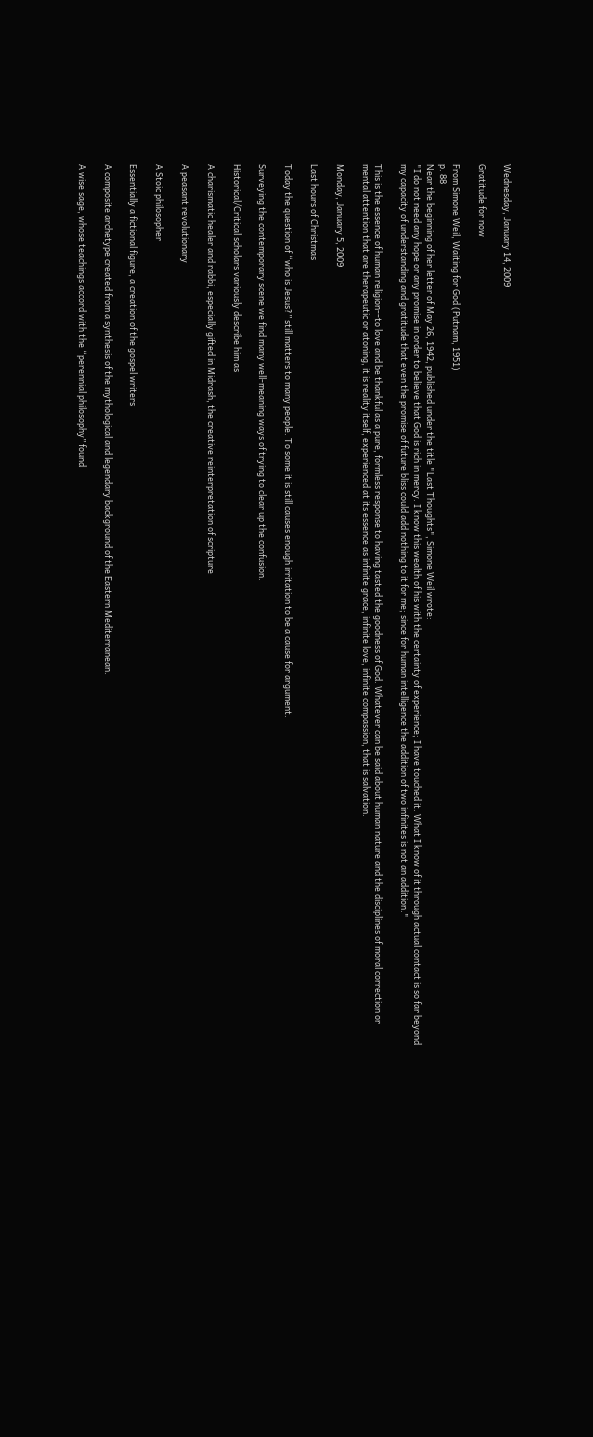Wednesday, January 14, 2009

Gratitude for now

From Simone Weil, Waiting for God (Putnam, 1951)
p. 88
Near the beginning of her letter of May 26, 1942, published under the title "Last Thoughts", Simone Weil wrote:
"I do not need any hope or any promise in order to believe that God is rich in mercy. I know this wealth of his with the certainty of experience; I have touched it. What I know of it through actual contact is so far beyond my capacity of understanding and gratitude that even the promise of future bliss could add nothing to it for me; since for human intelligence the addition of two infinites is not an addition."

This is the essence of human religion--to love and be thankful as a pure, formless response to having tasted the goodness of God. Whatever can be said about human nature and the disciplines of moral correction or mental attention that are therapeutic or atoning, it is reality itself, experienced at its essence as infinite grace, infinite love, infinite compassion, that is salvation.

Monday, January 5, 2009

Last hours of Christmas

Today the question of “who is Jesus?” still matters to many people. To some it is still causes enough irritation to be a cause for argument.

Surveying the contemporary scene we find many well-meaning ways of trying to clear up the confusion.

Historical/Critical scholars variously describe him as

A charismatic healer and rabbi, especially gifted in Midrash, the creative reinterpretation of scripture

A peasant revolutionary

A Stoic philosopher

Essentially a fictional figure, a creation of the gospel writers

A composite archetype created from a synthesis of the mythological and legendary background of the Eastern Mediterranean.

A wise sage, whose teachings accord with the “perennial philosophy” found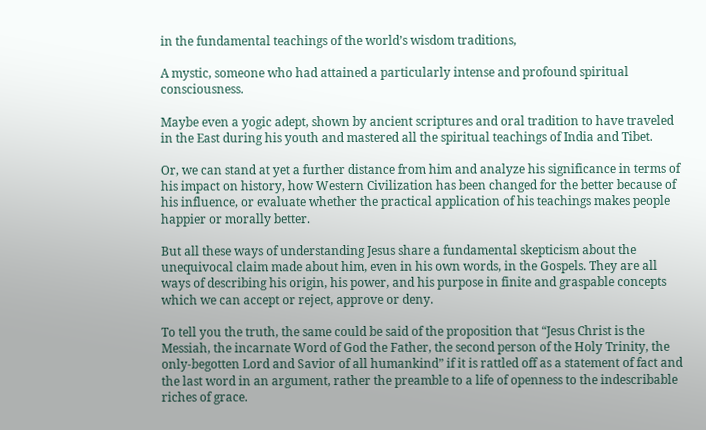in the fundamental teachings of the world’s wisdom traditions,

A mystic, someone who had attained a particularly intense and profound spiritual consciousness.

Maybe even a yogic adept, shown by ancient scriptures and oral tradition to have traveled in the East during his youth and mastered all the spiritual teachings of India and Tibet.

Or, we can stand at yet a further distance from him and analyze his significance in terms of his impact on history, how Western Civilization has been changed for the better because of his influence, or evaluate whether the practical application of his teachings makes people happier or morally better.

But all these ways of understanding Jesus share a fundamental skepticism about the unequivocal claim made about him, even in his own words, in the Gospels. They are all ways of describing his origin, his power, and his purpose in finite and graspable concepts which we can accept or reject, approve or deny.

To tell you the truth, the same could be said of the proposition that “Jesus Christ is the Messiah, the incarnate Word of God the Father, the second person of the Holy Trinity, the only-begotten Lord and Savior of all humankind” if it is rattled off as a statement of fact and the last word in an argument, rather the preamble to a life of openness to the indescribable riches of grace.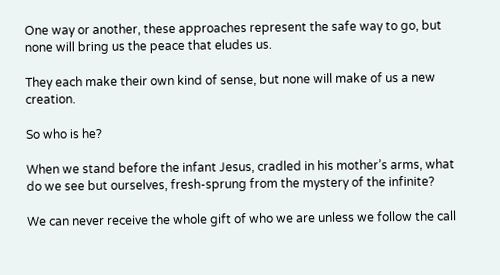One way or another, these approaches represent the safe way to go, but none will bring us the peace that eludes us.

They each make their own kind of sense, but none will make of us a new creation.

So who is he?

When we stand before the infant Jesus, cradled in his mother’s arms, what do we see but ourselves, fresh-sprung from the mystery of the infinite?

We can never receive the whole gift of who we are unless we follow the call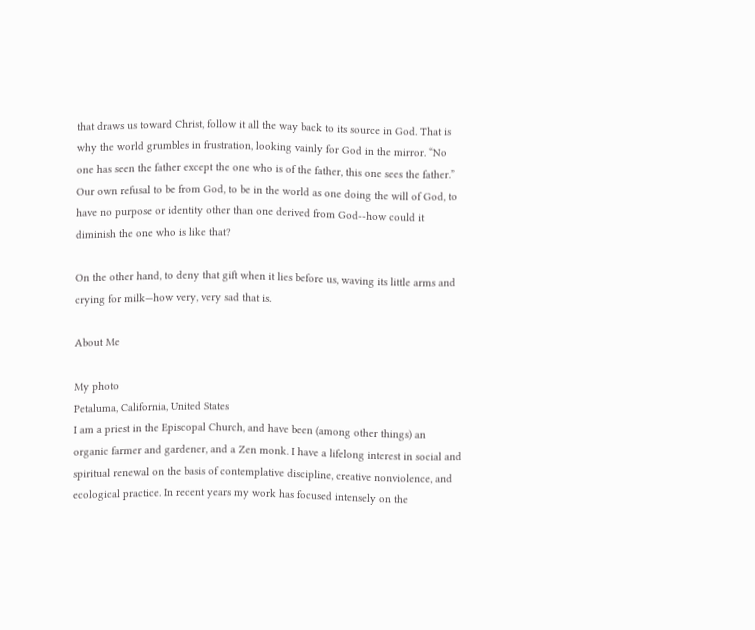that draws us toward Christ, follow it all the way back to its source in God. That is why the world grumbles in frustration, looking vainly for God in the mirror. “No one has seen the father except the one who is of the father, this one sees the father.” Our own refusal to be from God, to be in the world as one doing the will of God, to have no purpose or identity other than one derived from God--how could it diminish the one who is like that?

On the other hand, to deny that gift when it lies before us, waving its little arms and crying for milk—how very, very sad that is.

About Me

My photo
Petaluma, California, United States
I am a priest in the Episcopal Church, and have been (among other things) an organic farmer and gardener, and a Zen monk. I have a lifelong interest in social and spiritual renewal on the basis of contemplative discipline, creative nonviolence, and ecological practice. In recent years my work has focused intensely on the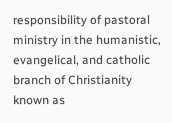responsibility of pastoral ministry in the humanistic, evangelical, and catholic branch of Christianity known as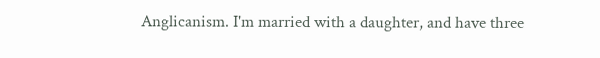Anglicanism. I'm married with a daughter, and have three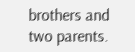brothers and two parents.